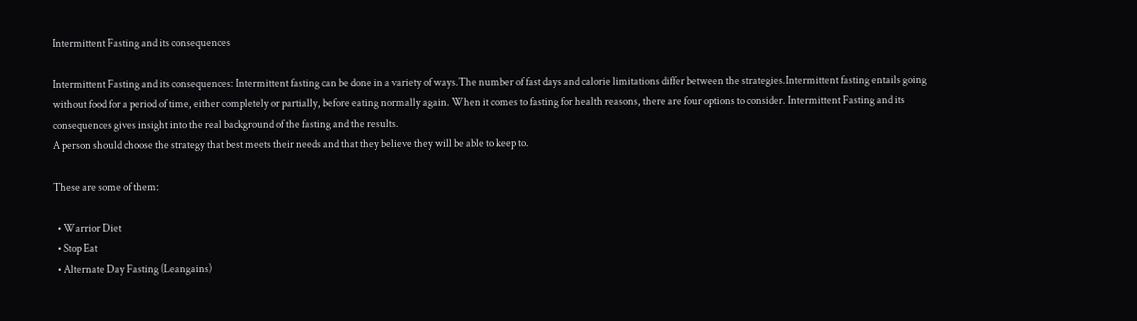Intermittent Fasting and its consequences

Intermittent Fasting and its consequences: Intermittent fasting can be done in a variety of ways.The number of fast days and calorie limitations differ between the strategies.Intermittent fasting entails going without food for a period of time, either completely or partially, before eating normally again. When it comes to fasting for health reasons, there are four options to consider. Intermittent Fasting and its consequences gives insight into the real background of the fasting and the results.
A person should choose the strategy that best meets their needs and that they believe they will be able to keep to.

These are some of them:

  • Warrior Diet
  • Stop Eat
  • Alternate Day Fasting (Leangains)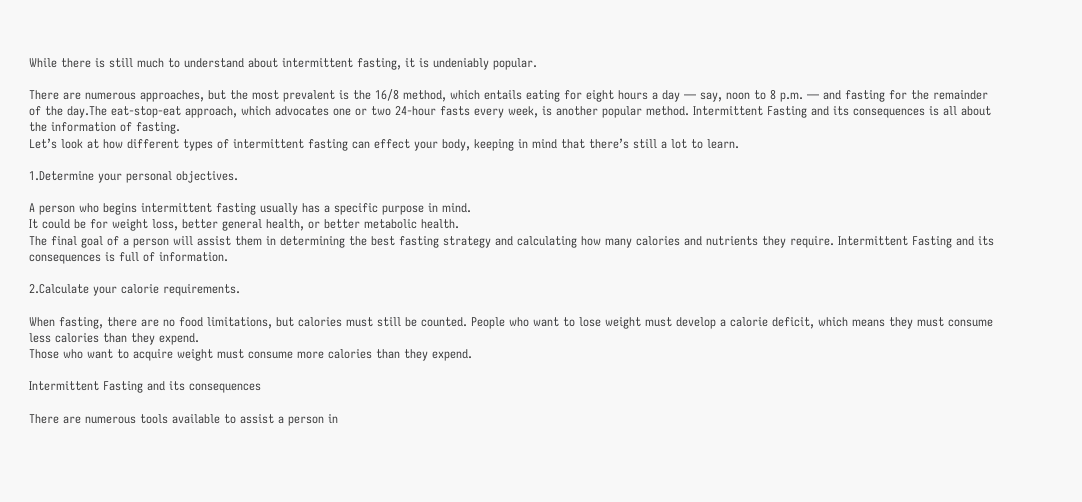While there is still much to understand about intermittent fasting, it is undeniably popular.

There are numerous approaches, but the most prevalent is the 16/8 method, which entails eating for eight hours a day — say, noon to 8 p.m. — and fasting for the remainder of the day.The eat-stop-eat approach, which advocates one or two 24-hour fasts every week, is another popular method. Intermittent Fasting and its consequences is all about the information of fasting.
Let’s look at how different types of intermittent fasting can effect your body, keeping in mind that there’s still a lot to learn.

1.Determine your personal objectives.

A person who begins intermittent fasting usually has a specific purpose in mind.
It could be for weight loss, better general health, or better metabolic health.
The final goal of a person will assist them in determining the best fasting strategy and calculating how many calories and nutrients they require. Intermittent Fasting and its consequences is full of information.

2.Calculate your calorie requirements.

When fasting, there are no food limitations, but calories must still be counted. People who want to lose weight must develop a calorie deficit, which means they must consume less calories than they expend.
Those who want to acquire weight must consume more calories than they expend.

Intermittent Fasting and its consequences

There are numerous tools available to assist a person in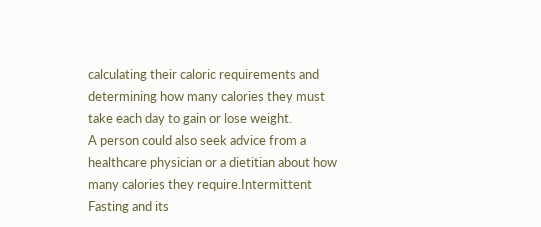calculating their caloric requirements and determining how many calories they must take each day to gain or lose weight.
A person could also seek advice from a healthcare physician or a dietitian about how many calories they require.Intermittent Fasting and its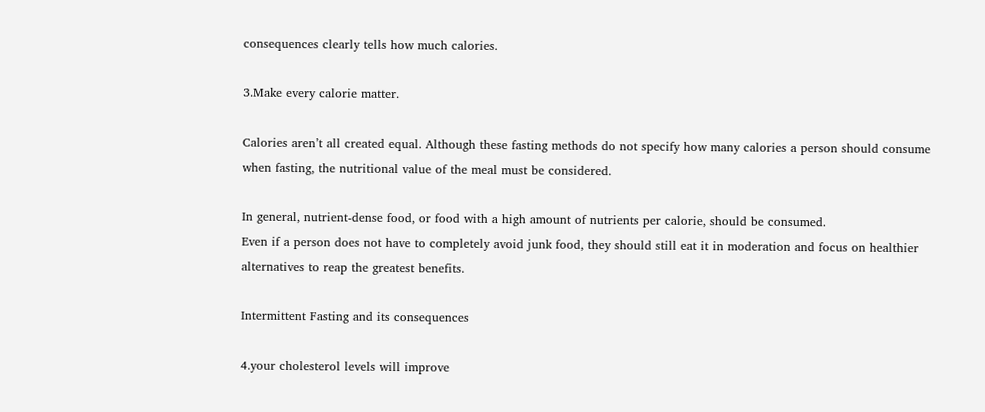consequences clearly tells how much calories.

3.Make every calorie matter.

Calories aren’t all created equal. Although these fasting methods do not specify how many calories a person should consume when fasting, the nutritional value of the meal must be considered.

In general, nutrient-dense food, or food with a high amount of nutrients per calorie, should be consumed.
Even if a person does not have to completely avoid junk food, they should still eat it in moderation and focus on healthier alternatives to reap the greatest benefits.

Intermittent Fasting and its consequences

4.your cholesterol levels will improve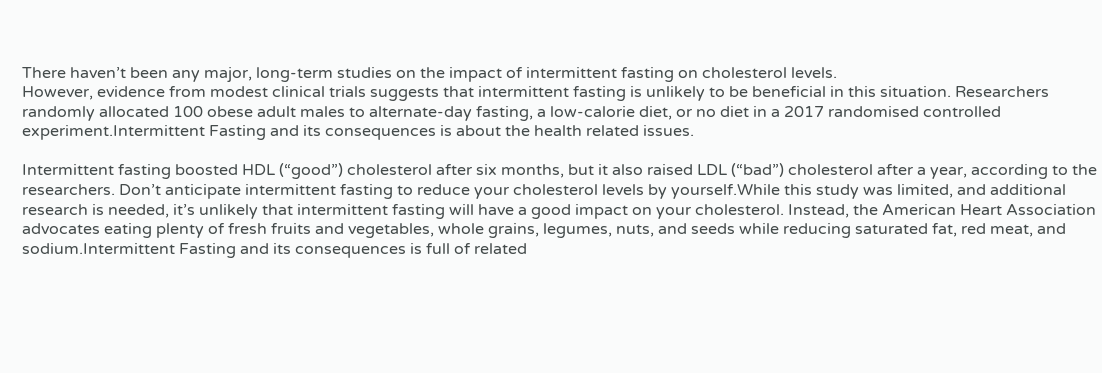There haven’t been any major, long-term studies on the impact of intermittent fasting on cholesterol levels.
However, evidence from modest clinical trials suggests that intermittent fasting is unlikely to be beneficial in this situation. Researchers randomly allocated 100 obese adult males to alternate-day fasting, a low-calorie diet, or no diet in a 2017 randomised controlled experiment.Intermittent Fasting and its consequences is about the health related issues.

Intermittent fasting boosted HDL (“good”) cholesterol after six months, but it also raised LDL (“bad”) cholesterol after a year, according to the researchers. Don’t anticipate intermittent fasting to reduce your cholesterol levels by yourself.While this study was limited, and additional research is needed, it’s unlikely that intermittent fasting will have a good impact on your cholesterol. Instead, the American Heart Association advocates eating plenty of fresh fruits and vegetables, whole grains, legumes, nuts, and seeds while reducing saturated fat, red meat, and sodium.Intermittent Fasting and its consequences is full of related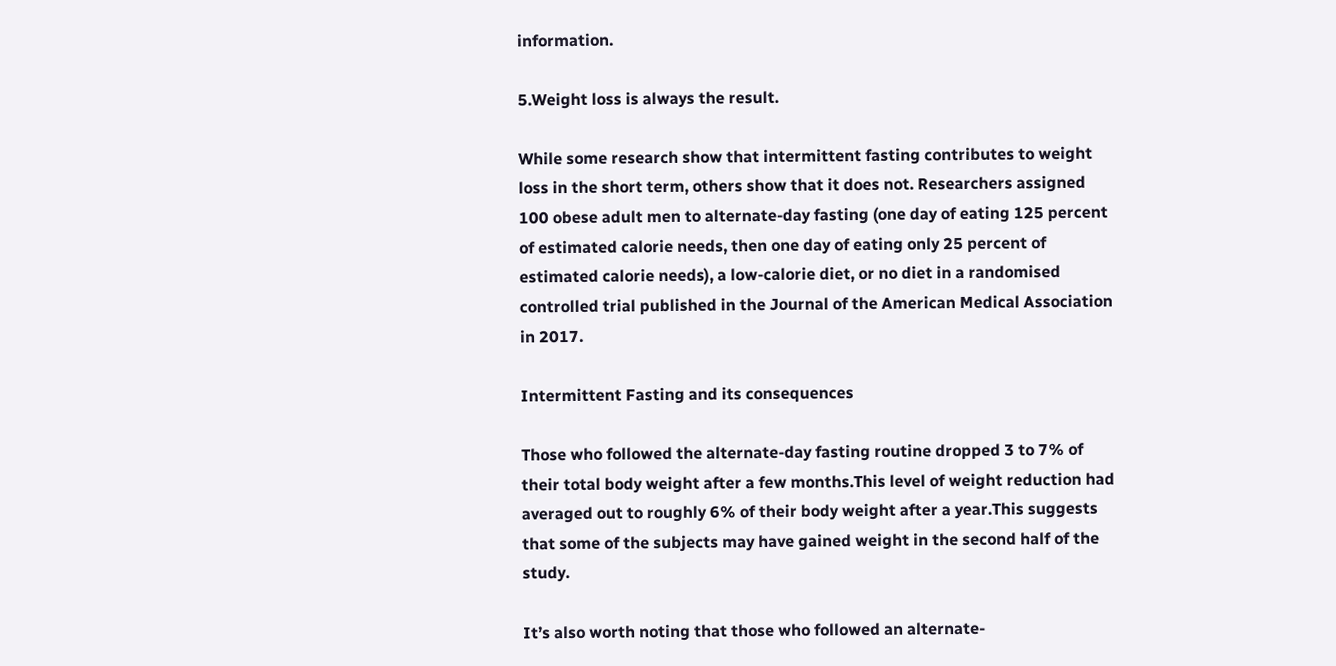information.

5.Weight loss is always the result.

While some research show that intermittent fasting contributes to weight loss in the short term, others show that it does not. Researchers assigned 100 obese adult men to alternate-day fasting (one day of eating 125 percent of estimated calorie needs, then one day of eating only 25 percent of estimated calorie needs), a low-calorie diet, or no diet in a randomised controlled trial published in the Journal of the American Medical Association in 2017.

Intermittent Fasting and its consequences

Those who followed the alternate-day fasting routine dropped 3 to 7% of their total body weight after a few months.This level of weight reduction had averaged out to roughly 6% of their body weight after a year.This suggests that some of the subjects may have gained weight in the second half of the study.

It’s also worth noting that those who followed an alternate-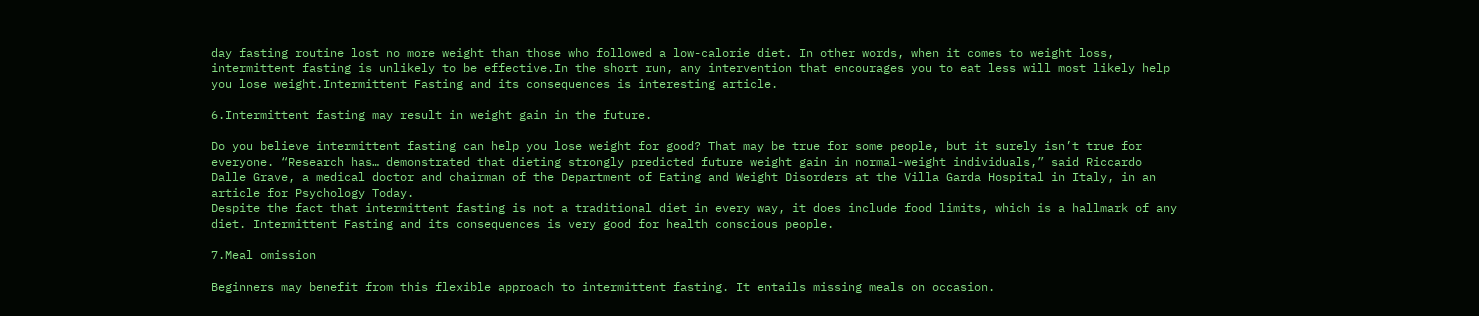day fasting routine lost no more weight than those who followed a low-calorie diet. In other words, when it comes to weight loss, intermittent fasting is unlikely to be effective.In the short run, any intervention that encourages you to eat less will most likely help you lose weight.Intermittent Fasting and its consequences is interesting article.

6.Intermittent fasting may result in weight gain in the future.

Do you believe intermittent fasting can help you lose weight for good? That may be true for some people, but it surely isn’t true for everyone. “Research has… demonstrated that dieting strongly predicted future weight gain in normal-weight individuals,” said Riccardo Dalle Grave, a medical doctor and chairman of the Department of Eating and Weight Disorders at the Villa Garda Hospital in Italy, in an article for Psychology Today.
Despite the fact that intermittent fasting is not a traditional diet in every way, it does include food limits, which is a hallmark of any diet. Intermittent Fasting and its consequences is very good for health conscious people.

7.Meal omission

Beginners may benefit from this flexible approach to intermittent fasting. It entails missing meals on occasion.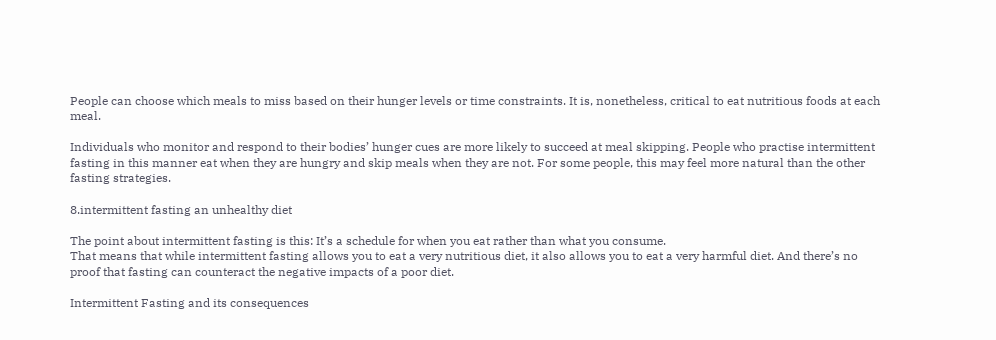People can choose which meals to miss based on their hunger levels or time constraints. It is, nonetheless, critical to eat nutritious foods at each meal.

Individuals who monitor and respond to their bodies’ hunger cues are more likely to succeed at meal skipping. People who practise intermittent fasting in this manner eat when they are hungry and skip meals when they are not. For some people, this may feel more natural than the other fasting strategies.

8.intermittent fasting an unhealthy diet

The point about intermittent fasting is this: It’s a schedule for when you eat rather than what you consume.
That means that while intermittent fasting allows you to eat a very nutritious diet, it also allows you to eat a very harmful diet. And there’s no proof that fasting can counteract the negative impacts of a poor diet.

Intermittent Fasting and its consequences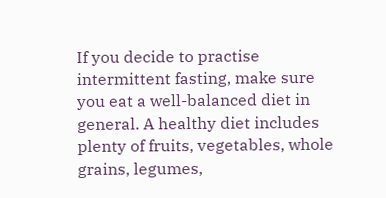If you decide to practise intermittent fasting, make sure you eat a well-balanced diet in general. A healthy diet includes plenty of fruits, vegetables, whole grains, legumes,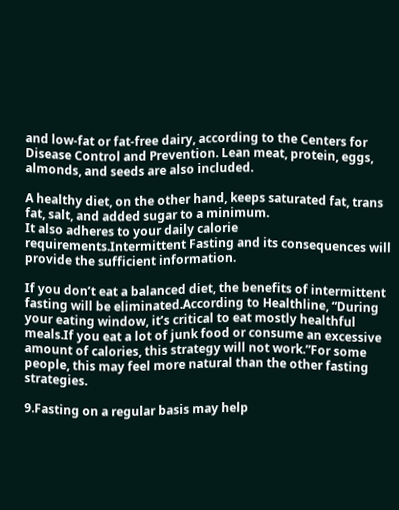and low-fat or fat-free dairy, according to the Centers for Disease Control and Prevention. Lean meat, protein, eggs, almonds, and seeds are also included.

A healthy diet, on the other hand, keeps saturated fat, trans fat, salt, and added sugar to a minimum.
It also adheres to your daily calorie requirements.Intermittent Fasting and its consequences will provide the sufficient information.

If you don’t eat a balanced diet, the benefits of intermittent fasting will be eliminated.According to Healthline, “During your eating window, it’s critical to eat mostly healthful meals.If you eat a lot of junk food or consume an excessive amount of calories, this strategy will not work.”For some people, this may feel more natural than the other fasting strategies.

9.Fasting on a regular basis may help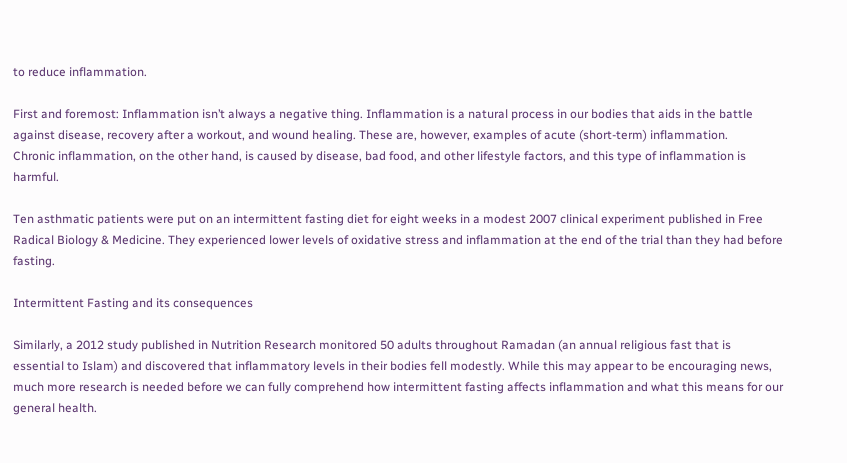to reduce inflammation.

First and foremost: Inflammation isn’t always a negative thing. Inflammation is a natural process in our bodies that aids in the battle against disease, recovery after a workout, and wound healing. These are, however, examples of acute (short-term) inflammation.
Chronic inflammation, on the other hand, is caused by disease, bad food, and other lifestyle factors, and this type of inflammation is harmful.

Ten asthmatic patients were put on an intermittent fasting diet for eight weeks in a modest 2007 clinical experiment published in Free Radical Biology & Medicine. They experienced lower levels of oxidative stress and inflammation at the end of the trial than they had before fasting.

Intermittent Fasting and its consequences

Similarly, a 2012 study published in Nutrition Research monitored 50 adults throughout Ramadan (an annual religious fast that is essential to Islam) and discovered that inflammatory levels in their bodies fell modestly. While this may appear to be encouraging news, much more research is needed before we can fully comprehend how intermittent fasting affects inflammation and what this means for our general health.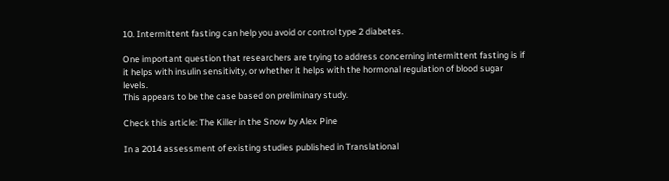10. Intermittent fasting can help you avoid or control type 2 diabetes.

One important question that researchers are trying to address concerning intermittent fasting is if it helps with insulin sensitivity, or whether it helps with the hormonal regulation of blood sugar levels.
This appears to be the case based on preliminary study.

Check this article: The Killer in the Snow by Alex Pine

In a 2014 assessment of existing studies published in Translational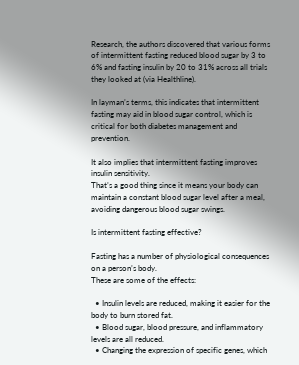Research, the authors discovered that various forms of intermittent fasting reduced blood sugar by 3 to 6% and fasting insulin by 20 to 31% across all trials they looked at (via Healthline).

In layman’s terms, this indicates that intermittent fasting may aid in blood sugar control, which is critical for both diabetes management and prevention.

It also implies that intermittent fasting improves insulin sensitivity.
That’s a good thing since it means your body can maintain a constant blood sugar level after a meal, avoiding dangerous blood sugar swings.

Is intermittent fasting effective?

Fasting has a number of physiological consequences on a person’s body.
These are some of the effects:

  • Insulin levels are reduced, making it easier for the body to burn stored fat.
  • Blood sugar, blood pressure, and inflammatory levels are all reduced.
  • Changing the expression of specific genes, which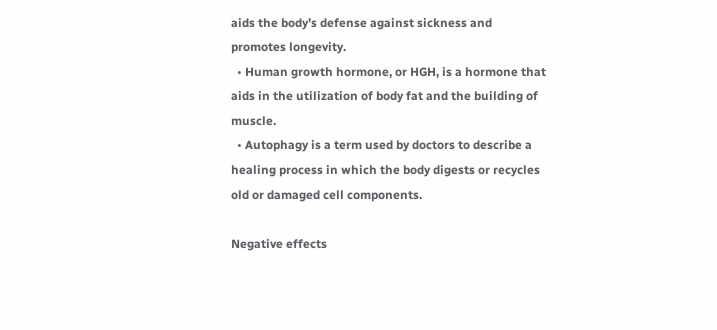aids the body’s defense against sickness and promotes longevity.
  • Human growth hormone, or HGH, is a hormone that aids in the utilization of body fat and the building of muscle.
  • Autophagy is a term used by doctors to describe a healing process in which the body digests or recycles old or damaged cell components.

Negative effects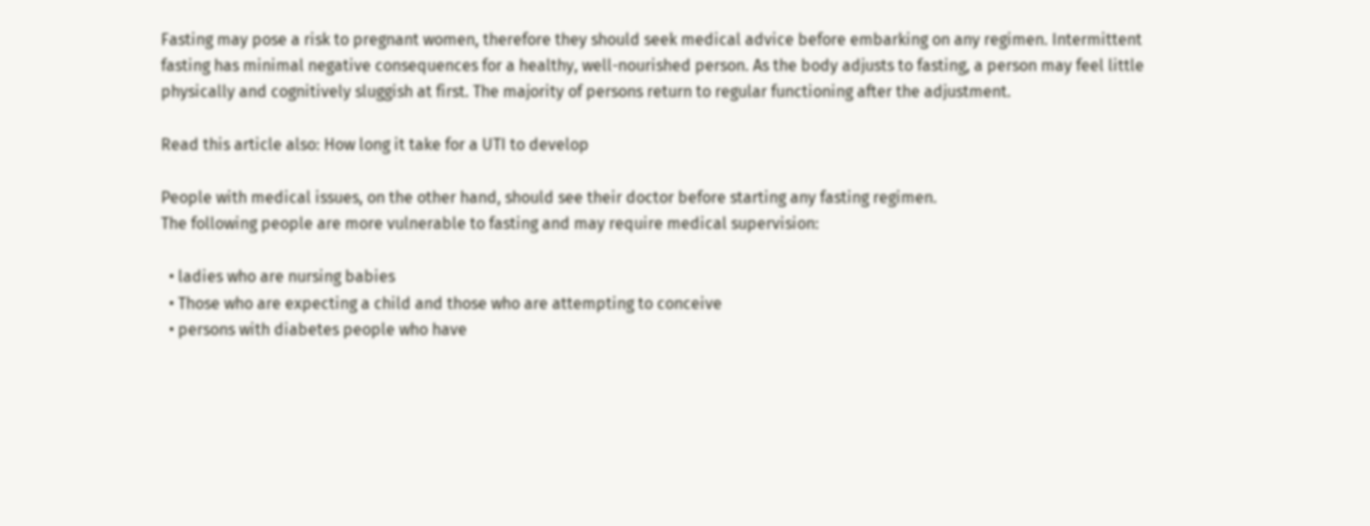Fasting may pose a risk to pregnant women, therefore they should seek medical advice before embarking on any regimen. Intermittent fasting has minimal negative consequences for a healthy, well-nourished person. As the body adjusts to fasting, a person may feel little physically and cognitively sluggish at first. The majority of persons return to regular functioning after the adjustment.

Read this article also: How long it take for a UTI to develop

People with medical issues, on the other hand, should see their doctor before starting any fasting regimen.
The following people are more vulnerable to fasting and may require medical supervision:

  • ladies who are nursing babies
  • Those who are expecting a child and those who are attempting to conceive
  • persons with diabetes people who have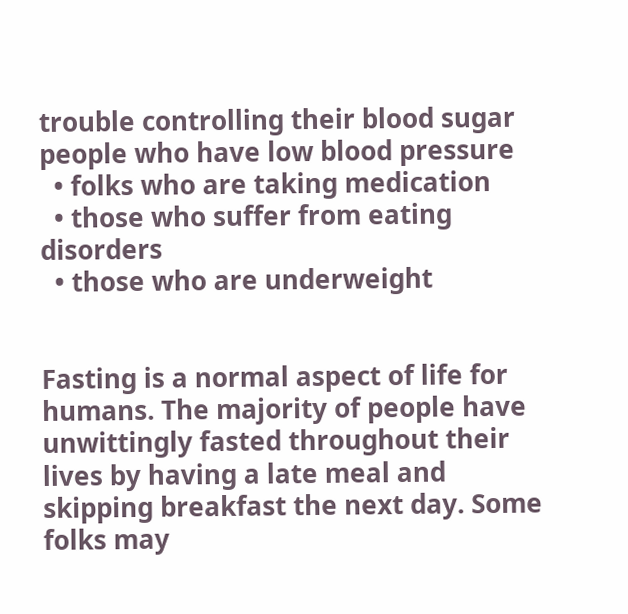trouble controlling their blood sugar people who have low blood pressure
  • folks who are taking medication
  • those who suffer from eating disorders
  • those who are underweight


Fasting is a normal aspect of life for humans. The majority of people have unwittingly fasted throughout their lives by having a late meal and skipping breakfast the next day. Some folks may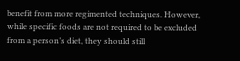benefit from more regimented techniques. However, while specific foods are not required to be excluded from a person’s diet, they should still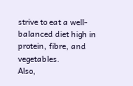strive to eat a well-balanced diet high in protein, fibre, and vegetables.
Also,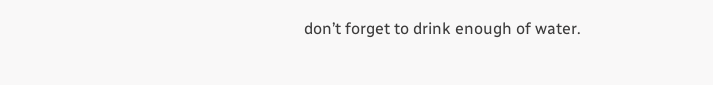don’t forget to drink enough of water.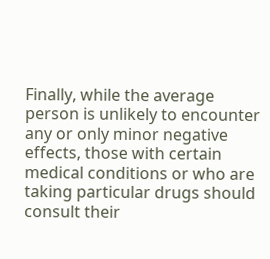Finally, while the average person is unlikely to encounter any or only minor negative effects, those with certain medical conditions or who are taking particular drugs should consult their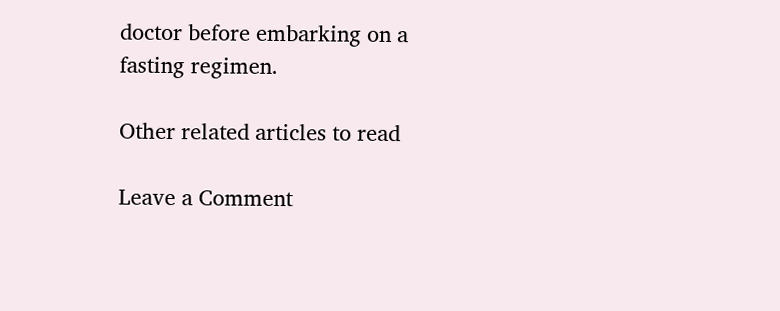doctor before embarking on a fasting regimen.

Other related articles to read

Leave a Comment